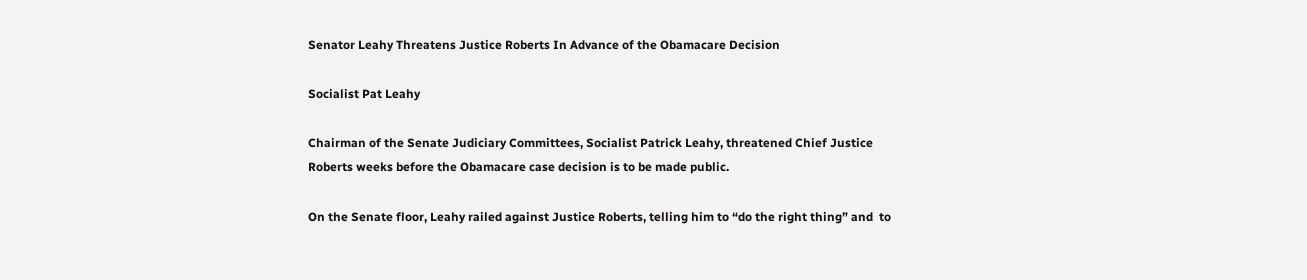Senator Leahy Threatens Justice Roberts In Advance of the Obamacare Decision

Socialist Pat Leahy

Chairman of the Senate Judiciary Committees, Socialist Patrick Leahy, threatened Chief Justice Roberts weeks before the Obamacare case decision is to be made public.

On the Senate floor, Leahy railed against Justice Roberts, telling him to “do the right thing” and  to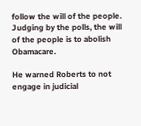follow the will of the people. Judging by the polls, the will of the people is to abolish Obamacare.

He warned Roberts to not engage in judicial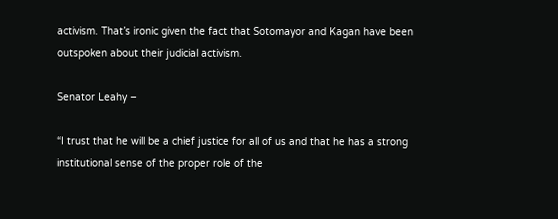activism. That’s ironic given the fact that Sotomayor and Kagan have been outspoken about their judicial activism.

Senator Leahy –

“I trust that he will be a chief justice for all of us and that he has a strong institutional sense of the proper role of the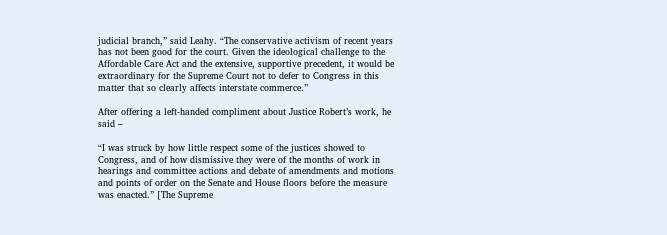judicial branch,” said Leahy. “The conservative activism of recent years has not been good for the court. Given the ideological challenge to the Affordable Care Act and the extensive, supportive precedent, it would be extraordinary for the Supreme Court not to defer to Congress in this matter that so clearly affects interstate commerce.”

After offering a left-handed compliment about Justice Robert’s work, he said –

“I was struck by how little respect some of the justices showed to Congress, and of how dismissive they were of the months of work in hearings and committee actions and debate of amendments and motions and points of order on the Senate and House floors before the measure was enacted.” [The Supreme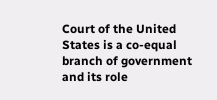Court of the United States is a co-equal branch of government and its role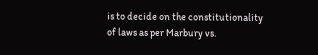is to decide on the constitutionality of laws as per Marbury vs.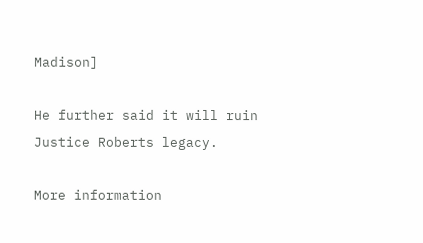Madison]

He further said it will ruin Justice Roberts legacy.

More information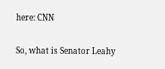here: CNN

So, what is Senator Leahy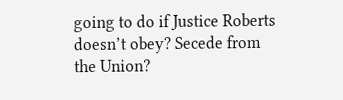going to do if Justice Roberts doesn’t obey? Secede from the Union?